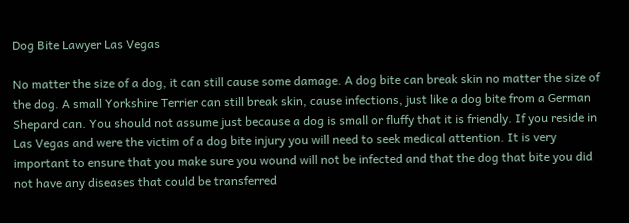Dog Bite Lawyer Las Vegas

No matter the size of a dog, it can still cause some damage. A dog bite can break skin no matter the size of the dog. A small Yorkshire Terrier can still break skin, cause infections, just like a dog bite from a German Shepard can. You should not assume just because a dog is small or fluffy that it is friendly. If you reside in Las Vegas and were the victim of a dog bite injury you will need to seek medical attention. It is very important to ensure that you make sure you wound will not be infected and that the dog that bite you did not have any diseases that could be transferred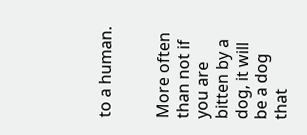to a human.


More often than not if you are bitten by a dog, it will be a dog that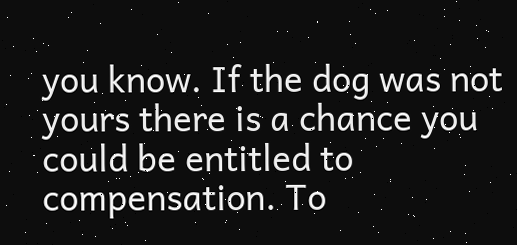you know. If the dog was not yours there is a chance you could be entitled to compensation. To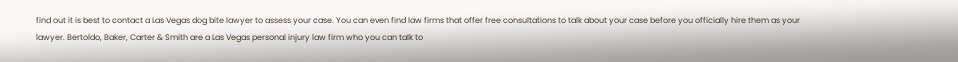find out it is best to contact a Las Vegas dog bite lawyer to assess your case. You can even find law firms that offer free consultations to talk about your case before you officially hire them as your lawyer. Bertoldo, Baker, Carter & Smith are a Las Vegas personal injury law firm who you can talk to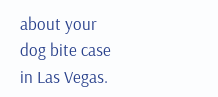about your dog bite case in Las Vegas.